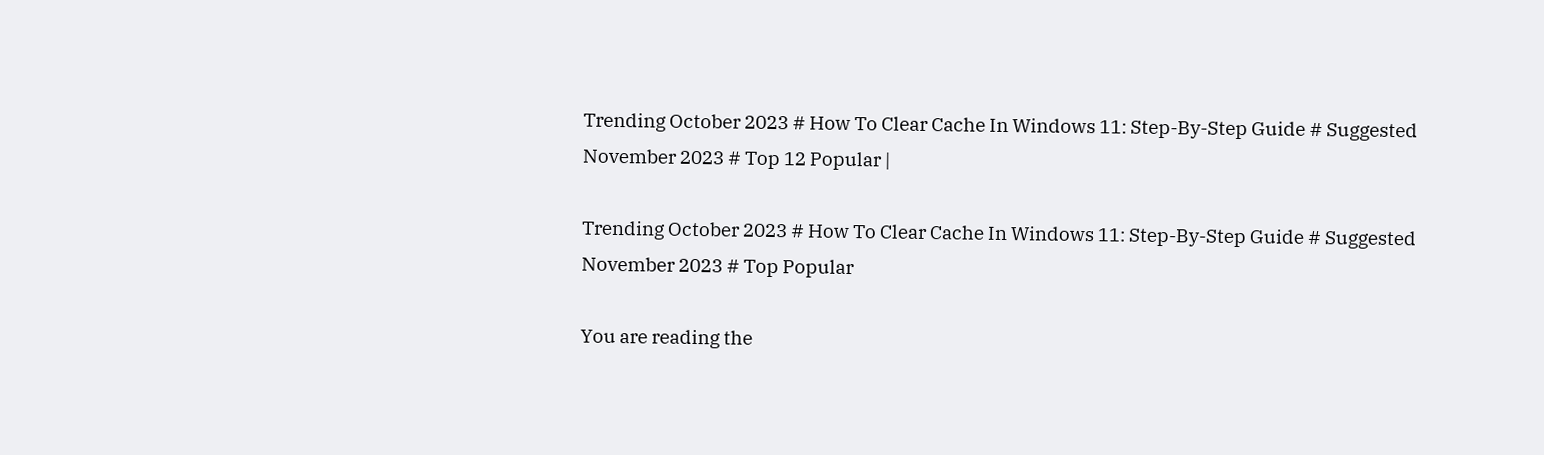Trending October 2023 # How To Clear Cache In Windows 11: Step-By-Step Guide # Suggested November 2023 # Top 12 Popular |

Trending October 2023 # How To Clear Cache In Windows 11: Step-By-Step Guide # Suggested November 2023 # Top Popular

You are reading the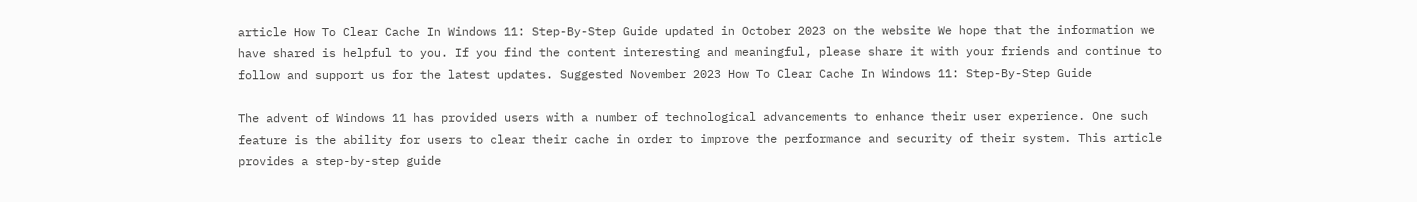article How To Clear Cache In Windows 11: Step-By-Step Guide updated in October 2023 on the website We hope that the information we have shared is helpful to you. If you find the content interesting and meaningful, please share it with your friends and continue to follow and support us for the latest updates. Suggested November 2023 How To Clear Cache In Windows 11: Step-By-Step Guide

The advent of Windows 11 has provided users with a number of technological advancements to enhance their user experience. One such feature is the ability for users to clear their cache in order to improve the performance and security of their system. This article provides a step-by-step guide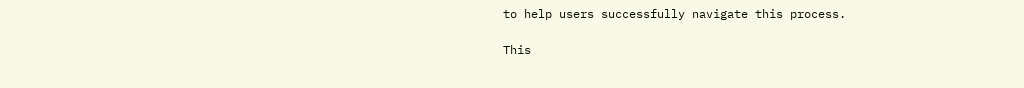to help users successfully navigate this process.

This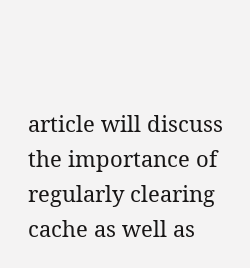article will discuss the importance of regularly clearing cache as well as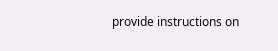provide instructions on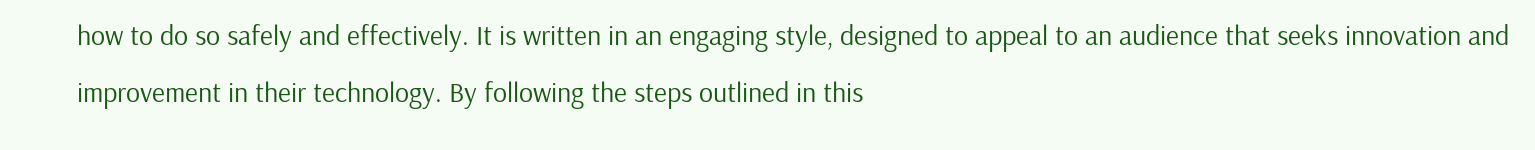how to do so safely and effectively. It is written in an engaging style, designed to appeal to an audience that seeks innovation and improvement in their technology. By following the steps outlined in this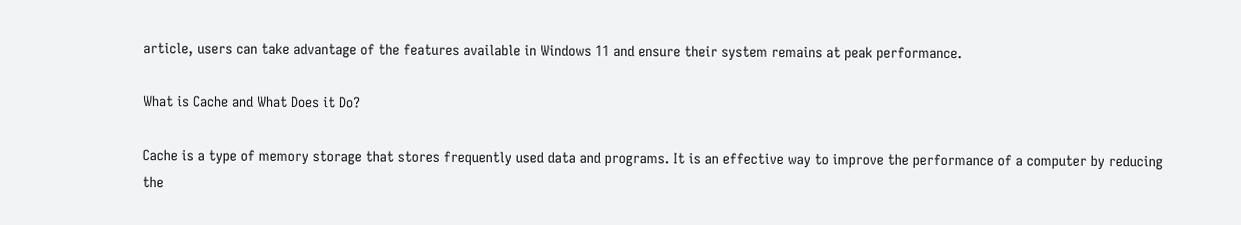article, users can take advantage of the features available in Windows 11 and ensure their system remains at peak performance.

What is Cache and What Does it Do?

Cache is a type of memory storage that stores frequently used data and programs. It is an effective way to improve the performance of a computer by reducing the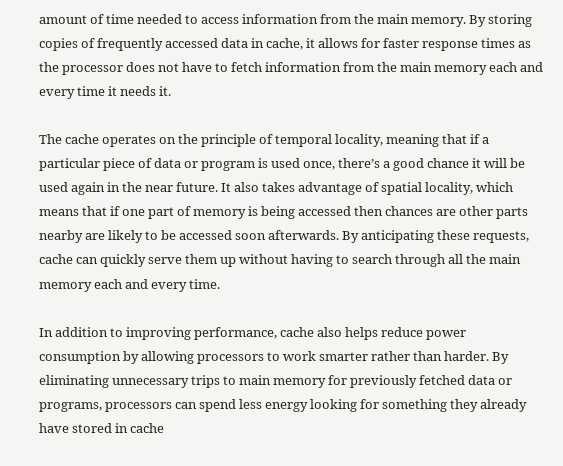amount of time needed to access information from the main memory. By storing copies of frequently accessed data in cache, it allows for faster response times as the processor does not have to fetch information from the main memory each and every time it needs it.

The cache operates on the principle of temporal locality, meaning that if a particular piece of data or program is used once, there’s a good chance it will be used again in the near future. It also takes advantage of spatial locality, which means that if one part of memory is being accessed then chances are other parts nearby are likely to be accessed soon afterwards. By anticipating these requests, cache can quickly serve them up without having to search through all the main memory each and every time.

In addition to improving performance, cache also helps reduce power consumption by allowing processors to work smarter rather than harder. By eliminating unnecessary trips to main memory for previously fetched data or programs, processors can spend less energy looking for something they already have stored in cache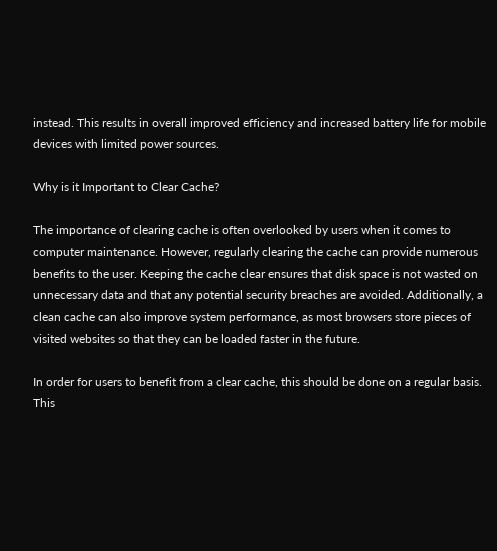instead. This results in overall improved efficiency and increased battery life for mobile devices with limited power sources.

Why is it Important to Clear Cache?

The importance of clearing cache is often overlooked by users when it comes to computer maintenance. However, regularly clearing the cache can provide numerous benefits to the user. Keeping the cache clear ensures that disk space is not wasted on unnecessary data and that any potential security breaches are avoided. Additionally, a clean cache can also improve system performance, as most browsers store pieces of visited websites so that they can be loaded faster in the future.

In order for users to benefit from a clear cache, this should be done on a regular basis. This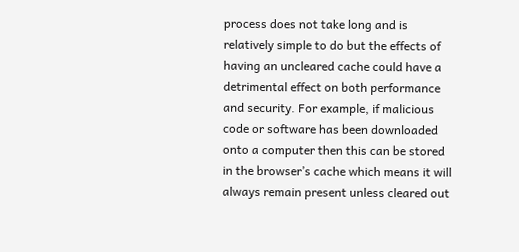process does not take long and is relatively simple to do but the effects of having an uncleared cache could have a detrimental effect on both performance and security. For example, if malicious code or software has been downloaded onto a computer then this can be stored in the browser’s cache which means it will always remain present unless cleared out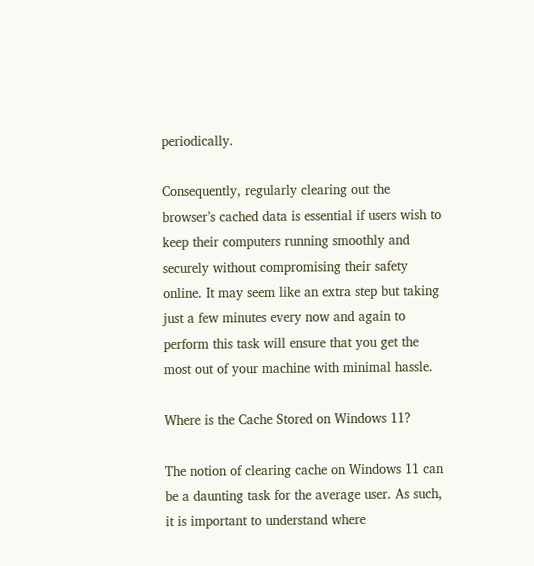periodically.

Consequently, regularly clearing out the browser’s cached data is essential if users wish to keep their computers running smoothly and securely without compromising their safety online. It may seem like an extra step but taking just a few minutes every now and again to perform this task will ensure that you get the most out of your machine with minimal hassle.

Where is the Cache Stored on Windows 11?

The notion of clearing cache on Windows 11 can be a daunting task for the average user. As such, it is important to understand where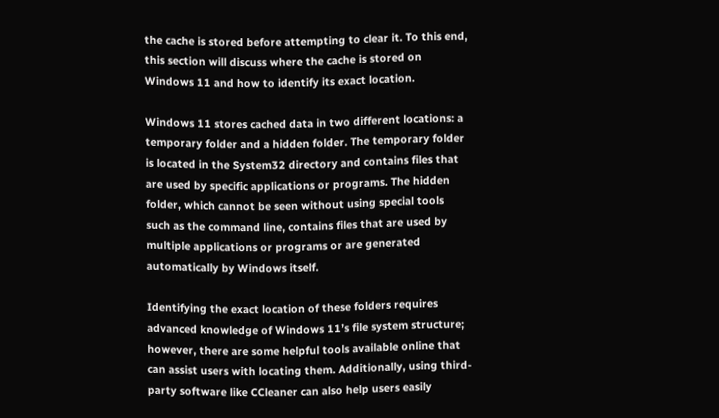the cache is stored before attempting to clear it. To this end, this section will discuss where the cache is stored on Windows 11 and how to identify its exact location.

Windows 11 stores cached data in two different locations: a temporary folder and a hidden folder. The temporary folder is located in the System32 directory and contains files that are used by specific applications or programs. The hidden folder, which cannot be seen without using special tools such as the command line, contains files that are used by multiple applications or programs or are generated automatically by Windows itself.

Identifying the exact location of these folders requires advanced knowledge of Windows 11’s file system structure; however, there are some helpful tools available online that can assist users with locating them. Additionally, using third-party software like CCleaner can also help users easily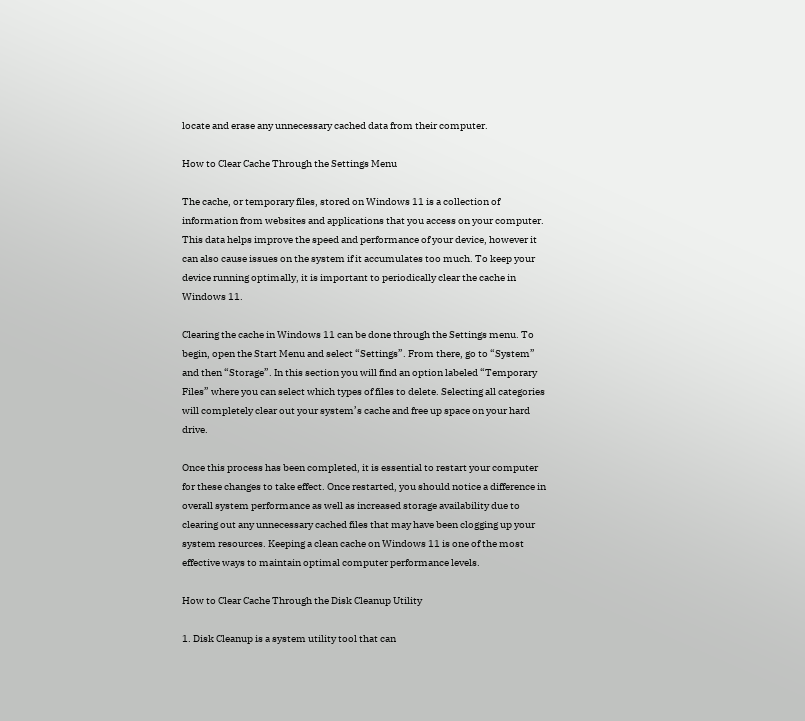locate and erase any unnecessary cached data from their computer.

How to Clear Cache Through the Settings Menu

The cache, or temporary files, stored on Windows 11 is a collection of information from websites and applications that you access on your computer. This data helps improve the speed and performance of your device, however it can also cause issues on the system if it accumulates too much. To keep your device running optimally, it is important to periodically clear the cache in Windows 11.

Clearing the cache in Windows 11 can be done through the Settings menu. To begin, open the Start Menu and select “Settings”. From there, go to “System” and then “Storage”. In this section you will find an option labeled “Temporary Files” where you can select which types of files to delete. Selecting all categories will completely clear out your system’s cache and free up space on your hard drive.

Once this process has been completed, it is essential to restart your computer for these changes to take effect. Once restarted, you should notice a difference in overall system performance as well as increased storage availability due to clearing out any unnecessary cached files that may have been clogging up your system resources. Keeping a clean cache on Windows 11 is one of the most effective ways to maintain optimal computer performance levels.

How to Clear Cache Through the Disk Cleanup Utility

1. Disk Cleanup is a system utility tool that can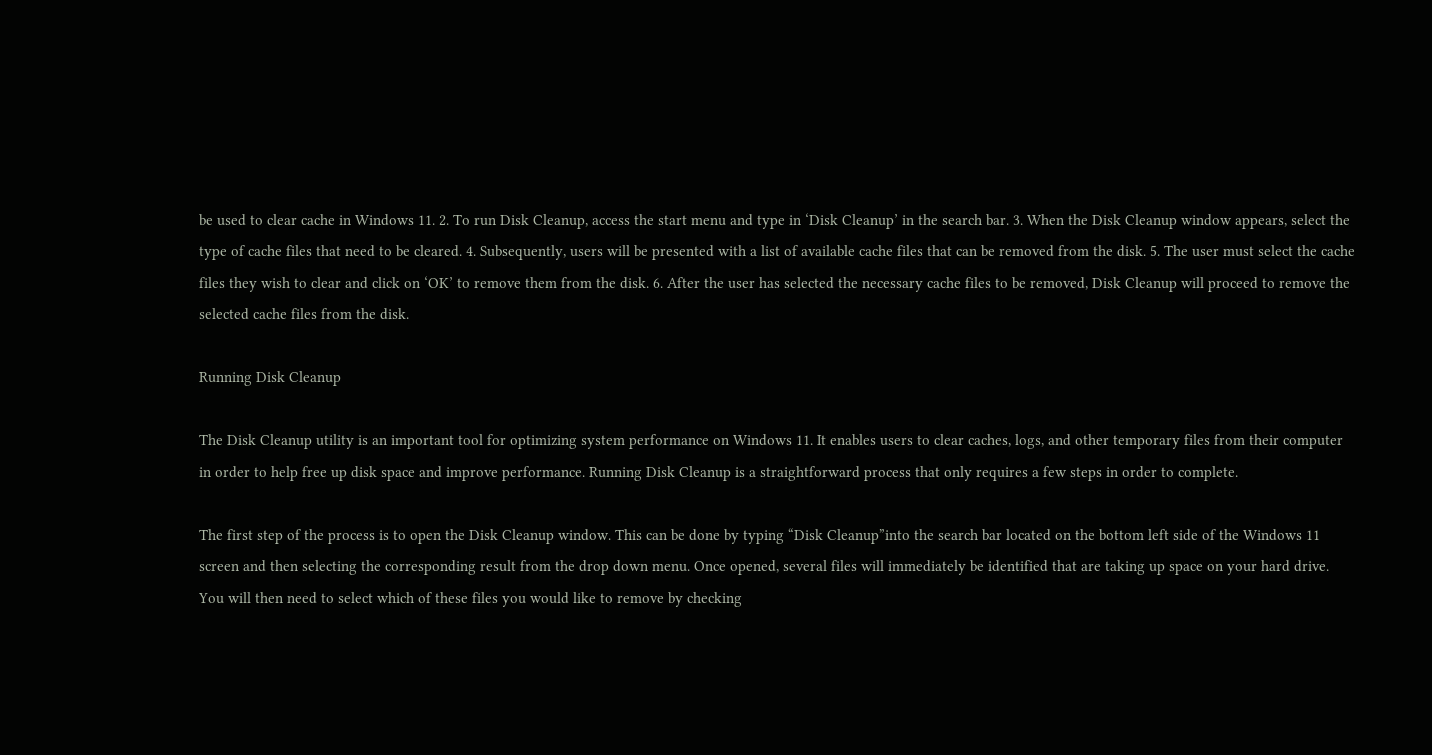be used to clear cache in Windows 11. 2. To run Disk Cleanup, access the start menu and type in ‘Disk Cleanup’ in the search bar. 3. When the Disk Cleanup window appears, select the type of cache files that need to be cleared. 4. Subsequently, users will be presented with a list of available cache files that can be removed from the disk. 5. The user must select the cache files they wish to clear and click on ‘OK’ to remove them from the disk. 6. After the user has selected the necessary cache files to be removed, Disk Cleanup will proceed to remove the selected cache files from the disk.

Running Disk Cleanup

The Disk Cleanup utility is an important tool for optimizing system performance on Windows 11. It enables users to clear caches, logs, and other temporary files from their computer in order to help free up disk space and improve performance. Running Disk Cleanup is a straightforward process that only requires a few steps in order to complete.

The first step of the process is to open the Disk Cleanup window. This can be done by typing “Disk Cleanup”into the search bar located on the bottom left side of the Windows 11 screen and then selecting the corresponding result from the drop down menu. Once opened, several files will immediately be identified that are taking up space on your hard drive. You will then need to select which of these files you would like to remove by checking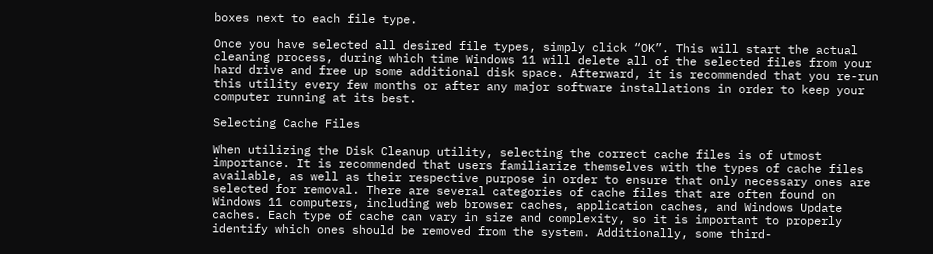boxes next to each file type.

Once you have selected all desired file types, simply click “OK”. This will start the actual cleaning process, during which time Windows 11 will delete all of the selected files from your hard drive and free up some additional disk space. Afterward, it is recommended that you re-run this utility every few months or after any major software installations in order to keep your computer running at its best.

Selecting Cache Files

When utilizing the Disk Cleanup utility, selecting the correct cache files is of utmost importance. It is recommended that users familiarize themselves with the types of cache files available, as well as their respective purpose in order to ensure that only necessary ones are selected for removal. There are several categories of cache files that are often found on Windows 11 computers, including web browser caches, application caches, and Windows Update caches. Each type of cache can vary in size and complexity, so it is important to properly identify which ones should be removed from the system. Additionally, some third-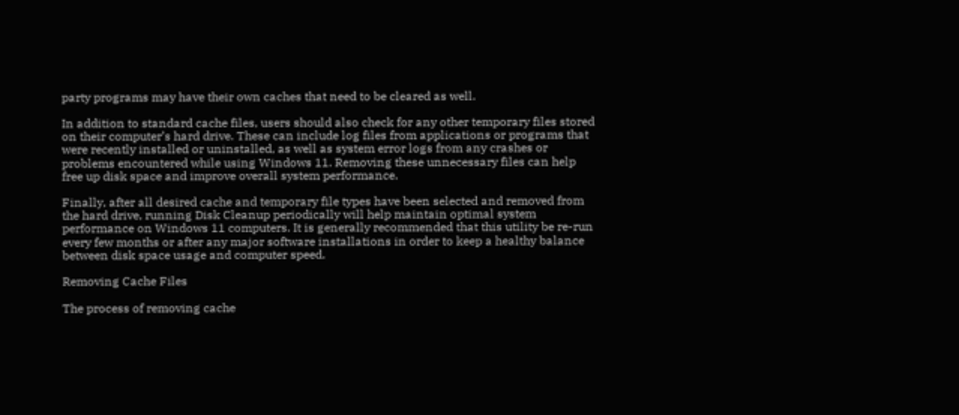party programs may have their own caches that need to be cleared as well.

In addition to standard cache files, users should also check for any other temporary files stored on their computer’s hard drive. These can include log files from applications or programs that were recently installed or uninstalled, as well as system error logs from any crashes or problems encountered while using Windows 11. Removing these unnecessary files can help free up disk space and improve overall system performance.

Finally, after all desired cache and temporary file types have been selected and removed from the hard drive, running Disk Cleanup periodically will help maintain optimal system performance on Windows 11 computers. It is generally recommended that this utility be re-run every few months or after any major software installations in order to keep a healthy balance between disk space usage and computer speed.

Removing Cache Files

The process of removing cache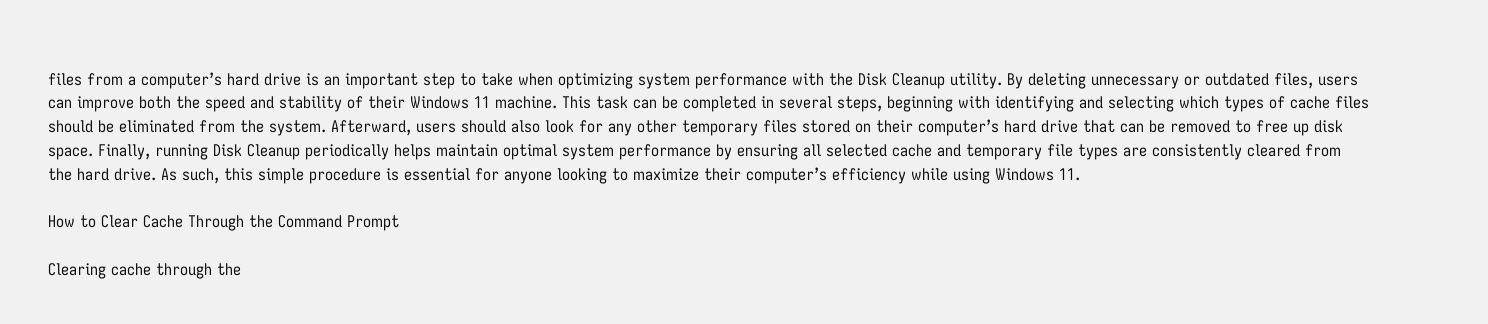files from a computer’s hard drive is an important step to take when optimizing system performance with the Disk Cleanup utility. By deleting unnecessary or outdated files, users can improve both the speed and stability of their Windows 11 machine. This task can be completed in several steps, beginning with identifying and selecting which types of cache files should be eliminated from the system. Afterward, users should also look for any other temporary files stored on their computer’s hard drive that can be removed to free up disk space. Finally, running Disk Cleanup periodically helps maintain optimal system performance by ensuring all selected cache and temporary file types are consistently cleared from the hard drive. As such, this simple procedure is essential for anyone looking to maximize their computer’s efficiency while using Windows 11.

How to Clear Cache Through the Command Prompt

Clearing cache through the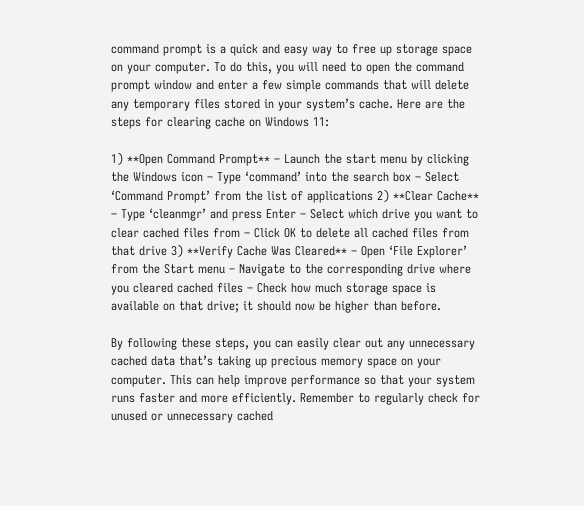command prompt is a quick and easy way to free up storage space on your computer. To do this, you will need to open the command prompt window and enter a few simple commands that will delete any temporary files stored in your system’s cache. Here are the steps for clearing cache on Windows 11:

1) **Open Command Prompt** – Launch the start menu by clicking the Windows icon – Type ‘command’ into the search box – Select ‘Command Prompt’ from the list of applications 2) **Clear Cache** – Type ‘cleanmgr’ and press Enter – Select which drive you want to clear cached files from – Click OK to delete all cached files from that drive 3) **Verify Cache Was Cleared** – Open ‘File Explorer’ from the Start menu – Navigate to the corresponding drive where you cleared cached files – Check how much storage space is available on that drive; it should now be higher than before.

By following these steps, you can easily clear out any unnecessary cached data that’s taking up precious memory space on your computer. This can help improve performance so that your system runs faster and more efficiently. Remember to regularly check for unused or unnecessary cached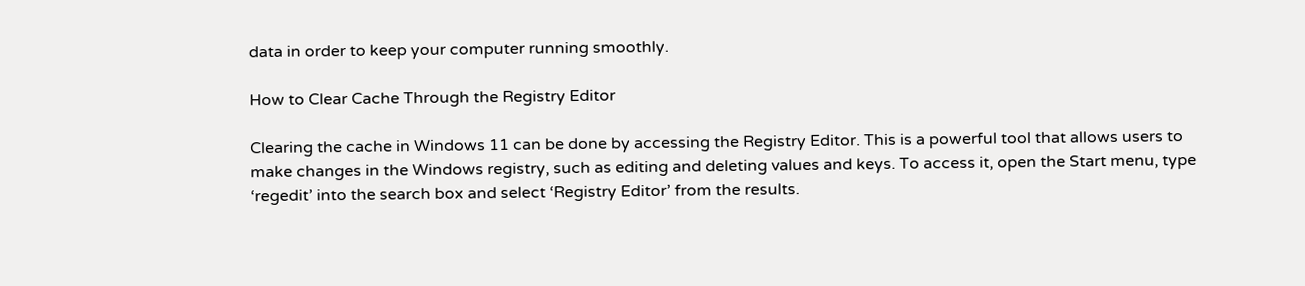data in order to keep your computer running smoothly.

How to Clear Cache Through the Registry Editor

Clearing the cache in Windows 11 can be done by accessing the Registry Editor. This is a powerful tool that allows users to make changes in the Windows registry, such as editing and deleting values and keys. To access it, open the Start menu, type ‘regedit’ into the search box and select ‘Registry Editor’ from the results.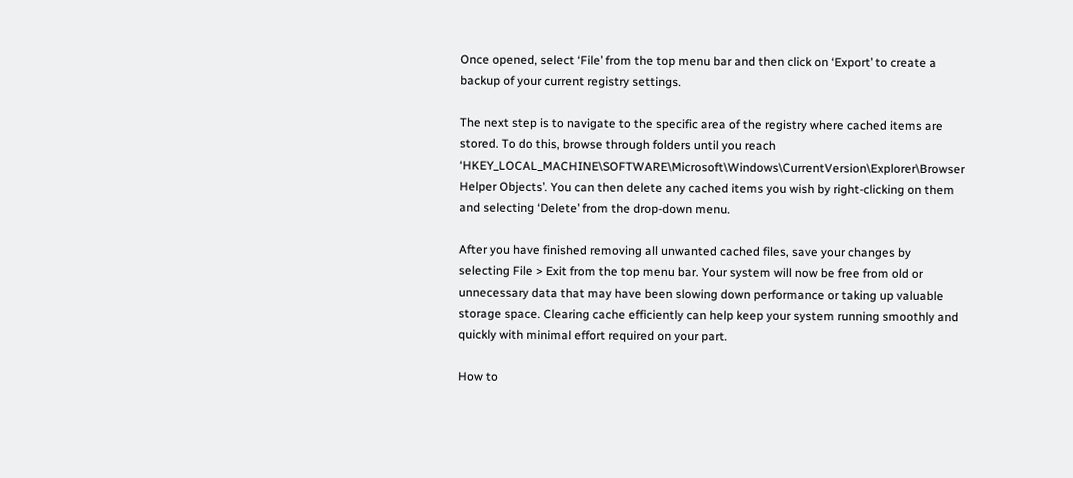Once opened, select ‘File’ from the top menu bar and then click on ‘Export’ to create a backup of your current registry settings.

The next step is to navigate to the specific area of the registry where cached items are stored. To do this, browse through folders until you reach ‘HKEY_LOCAL_MACHINE\SOFTWARE\Microsoft\Windows\CurrentVersion\Explorer\Browser Helper Objects’. You can then delete any cached items you wish by right-clicking on them and selecting ‘Delete’ from the drop-down menu.

After you have finished removing all unwanted cached files, save your changes by selecting File > Exit from the top menu bar. Your system will now be free from old or unnecessary data that may have been slowing down performance or taking up valuable storage space. Clearing cache efficiently can help keep your system running smoothly and quickly with minimal effort required on your part.

How to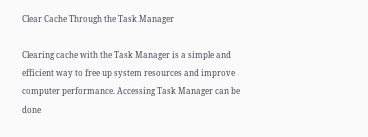Clear Cache Through the Task Manager

Clearing cache with the Task Manager is a simple and efficient way to free up system resources and improve computer performance. Accessing Task Manager can be done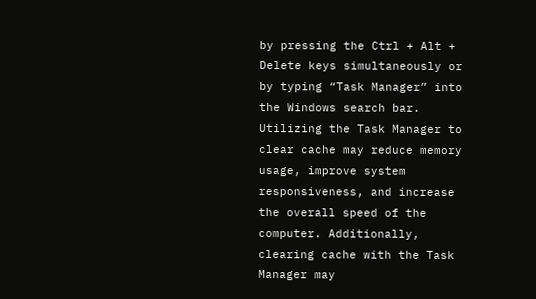by pressing the Ctrl + Alt + Delete keys simultaneously or by typing “Task Manager” into the Windows search bar. Utilizing the Task Manager to clear cache may reduce memory usage, improve system responsiveness, and increase the overall speed of the computer. Additionally, clearing cache with the Task Manager may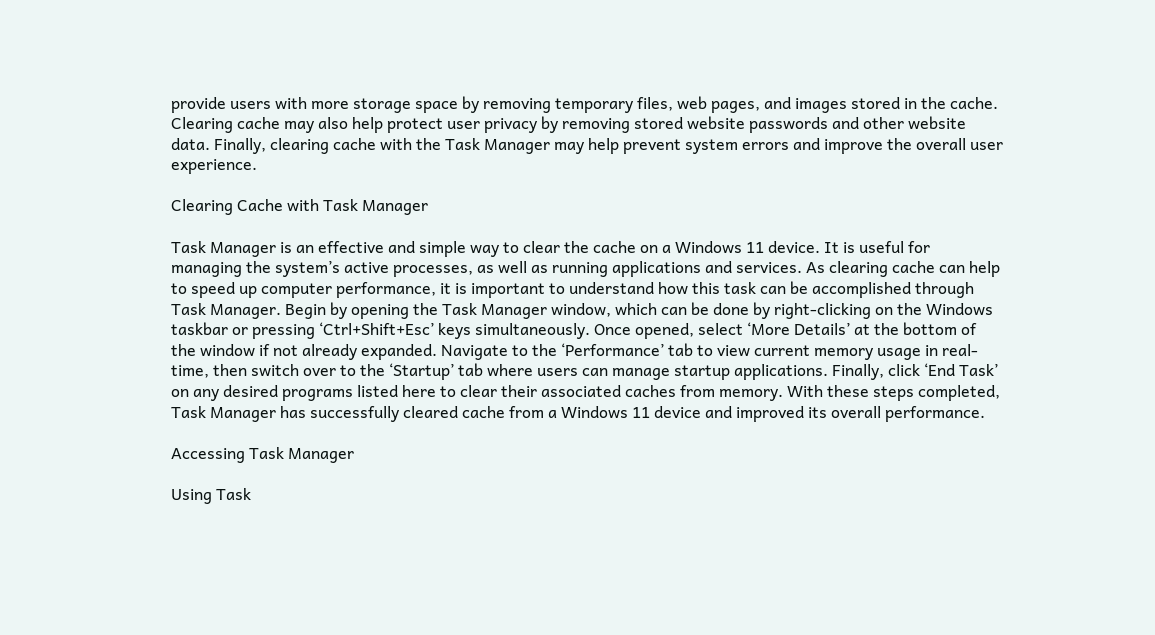provide users with more storage space by removing temporary files, web pages, and images stored in the cache. Clearing cache may also help protect user privacy by removing stored website passwords and other website data. Finally, clearing cache with the Task Manager may help prevent system errors and improve the overall user experience.

Clearing Cache with Task Manager

Task Manager is an effective and simple way to clear the cache on a Windows 11 device. It is useful for managing the system’s active processes, as well as running applications and services. As clearing cache can help to speed up computer performance, it is important to understand how this task can be accomplished through Task Manager. Begin by opening the Task Manager window, which can be done by right-clicking on the Windows taskbar or pressing ‘Ctrl+Shift+Esc’ keys simultaneously. Once opened, select ‘More Details’ at the bottom of the window if not already expanded. Navigate to the ‘Performance’ tab to view current memory usage in real-time, then switch over to the ‘Startup’ tab where users can manage startup applications. Finally, click ‘End Task’ on any desired programs listed here to clear their associated caches from memory. With these steps completed, Task Manager has successfully cleared cache from a Windows 11 device and improved its overall performance.

Accessing Task Manager

Using Task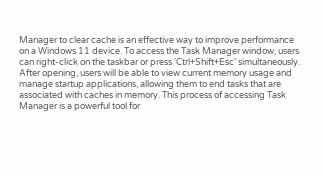Manager to clear cache is an effective way to improve performance on a Windows 11 device. To access the Task Manager window, users can right-click on the taskbar or press ‘Ctrl+Shift+Esc’ simultaneously. After opening, users will be able to view current memory usage and manage startup applications, allowing them to end tasks that are associated with caches in memory. This process of accessing Task Manager is a powerful tool for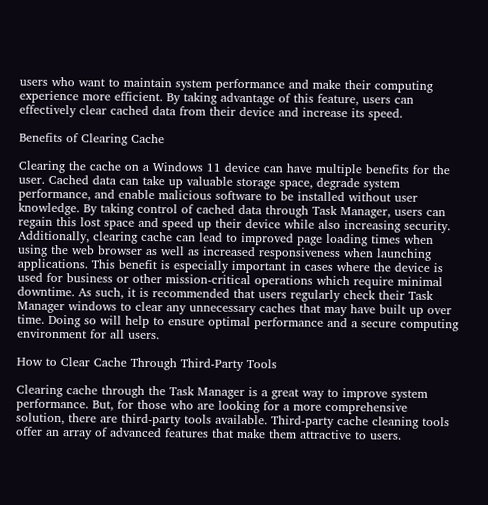users who want to maintain system performance and make their computing experience more efficient. By taking advantage of this feature, users can effectively clear cached data from their device and increase its speed.

Benefits of Clearing Cache

Clearing the cache on a Windows 11 device can have multiple benefits for the user. Cached data can take up valuable storage space, degrade system performance, and enable malicious software to be installed without user knowledge. By taking control of cached data through Task Manager, users can regain this lost space and speed up their device while also increasing security. Additionally, clearing cache can lead to improved page loading times when using the web browser as well as increased responsiveness when launching applications. This benefit is especially important in cases where the device is used for business or other mission-critical operations which require minimal downtime. As such, it is recommended that users regularly check their Task Manager windows to clear any unnecessary caches that may have built up over time. Doing so will help to ensure optimal performance and a secure computing environment for all users.

How to Clear Cache Through Third-Party Tools

Clearing cache through the Task Manager is a great way to improve system performance. But, for those who are looking for a more comprehensive solution, there are third-party tools available. Third-party cache cleaning tools offer an array of advanced features that make them attractive to users.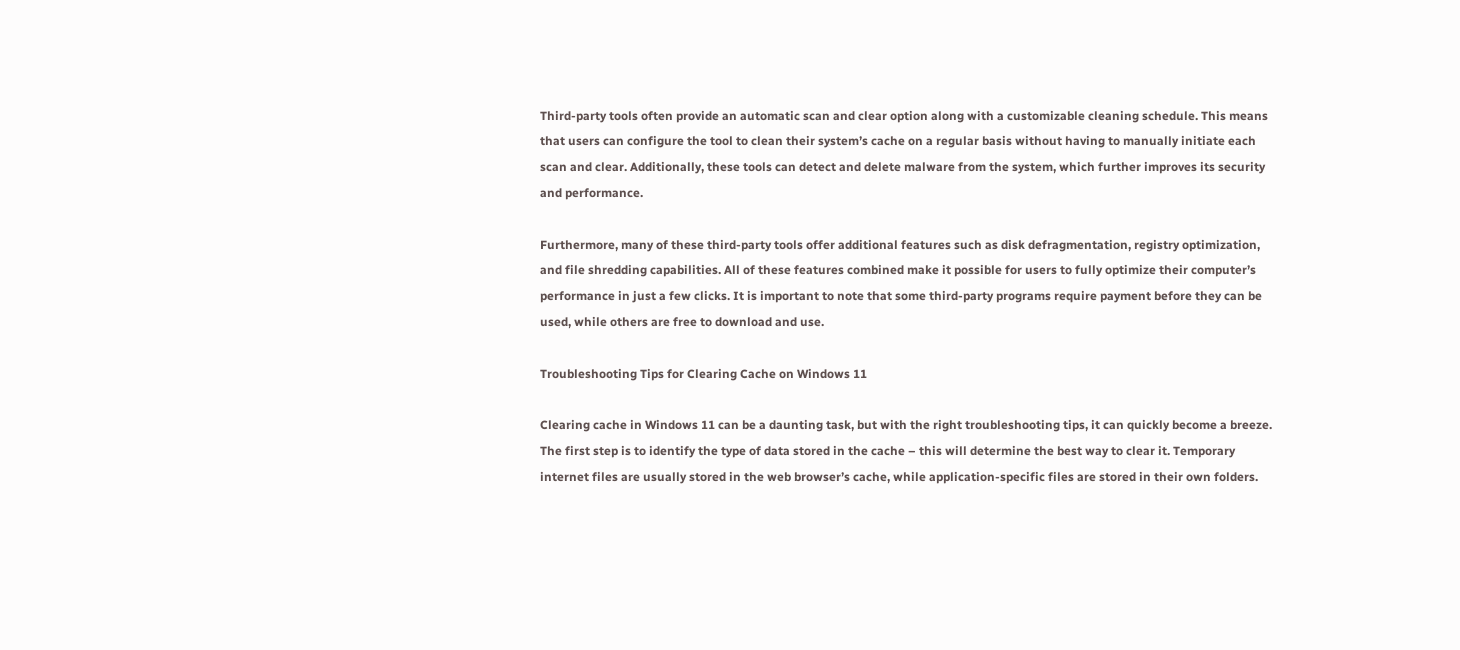Third-party tools often provide an automatic scan and clear option along with a customizable cleaning schedule. This means that users can configure the tool to clean their system’s cache on a regular basis without having to manually initiate each scan and clear. Additionally, these tools can detect and delete malware from the system, which further improves its security and performance.

Furthermore, many of these third-party tools offer additional features such as disk defragmentation, registry optimization, and file shredding capabilities. All of these features combined make it possible for users to fully optimize their computer’s performance in just a few clicks. It is important to note that some third-party programs require payment before they can be used, while others are free to download and use.

Troubleshooting Tips for Clearing Cache on Windows 11

Clearing cache in Windows 11 can be a daunting task, but with the right troubleshooting tips, it can quickly become a breeze. The first step is to identify the type of data stored in the cache – this will determine the best way to clear it. Temporary internet files are usually stored in the web browser’s cache, while application-specific files are stored in their own folders.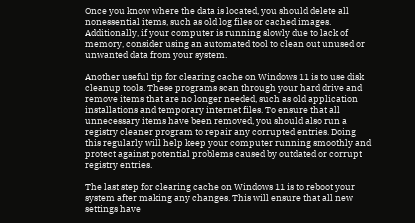Once you know where the data is located, you should delete all nonessential items, such as old log files or cached images. Additionally, if your computer is running slowly due to lack of memory, consider using an automated tool to clean out unused or unwanted data from your system.

Another useful tip for clearing cache on Windows 11 is to use disk cleanup tools. These programs scan through your hard drive and remove items that are no longer needed, such as old application installations and temporary internet files. To ensure that all unnecessary items have been removed, you should also run a registry cleaner program to repair any corrupted entries. Doing this regularly will help keep your computer running smoothly and protect against potential problems caused by outdated or corrupt registry entries.

The last step for clearing cache on Windows 11 is to reboot your system after making any changes. This will ensure that all new settings have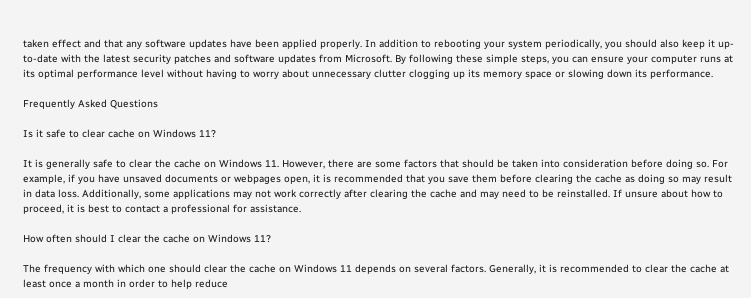taken effect and that any software updates have been applied properly. In addition to rebooting your system periodically, you should also keep it up-to-date with the latest security patches and software updates from Microsoft. By following these simple steps, you can ensure your computer runs at its optimal performance level without having to worry about unnecessary clutter clogging up its memory space or slowing down its performance.

Frequently Asked Questions

Is it safe to clear cache on Windows 11?

It is generally safe to clear the cache on Windows 11. However, there are some factors that should be taken into consideration before doing so. For example, if you have unsaved documents or webpages open, it is recommended that you save them before clearing the cache as doing so may result in data loss. Additionally, some applications may not work correctly after clearing the cache and may need to be reinstalled. If unsure about how to proceed, it is best to contact a professional for assistance.

How often should I clear the cache on Windows 11?

The frequency with which one should clear the cache on Windows 11 depends on several factors. Generally, it is recommended to clear the cache at least once a month in order to help reduce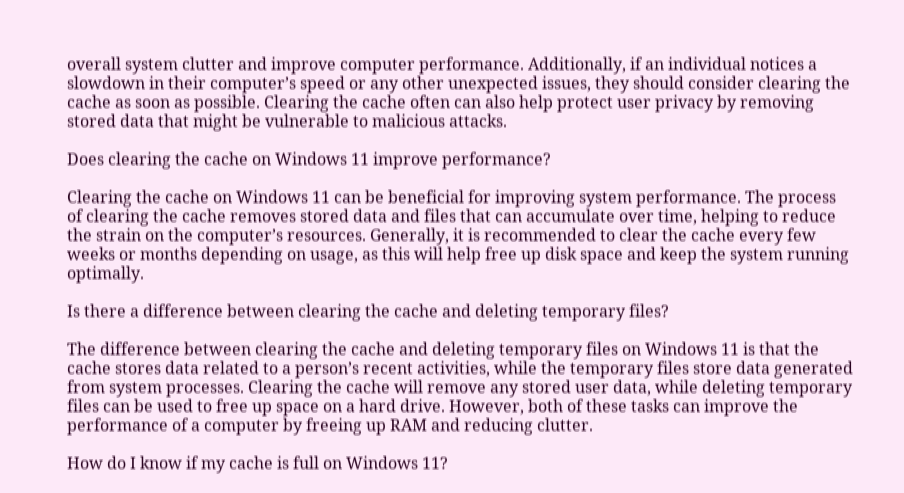overall system clutter and improve computer performance. Additionally, if an individual notices a slowdown in their computer’s speed or any other unexpected issues, they should consider clearing the cache as soon as possible. Clearing the cache often can also help protect user privacy by removing stored data that might be vulnerable to malicious attacks.

Does clearing the cache on Windows 11 improve performance?

Clearing the cache on Windows 11 can be beneficial for improving system performance. The process of clearing the cache removes stored data and files that can accumulate over time, helping to reduce the strain on the computer’s resources. Generally, it is recommended to clear the cache every few weeks or months depending on usage, as this will help free up disk space and keep the system running optimally.

Is there a difference between clearing the cache and deleting temporary files?

The difference between clearing the cache and deleting temporary files on Windows 11 is that the cache stores data related to a person’s recent activities, while the temporary files store data generated from system processes. Clearing the cache will remove any stored user data, while deleting temporary files can be used to free up space on a hard drive. However, both of these tasks can improve the performance of a computer by freeing up RAM and reducing clutter.

How do I know if my cache is full on Windows 11?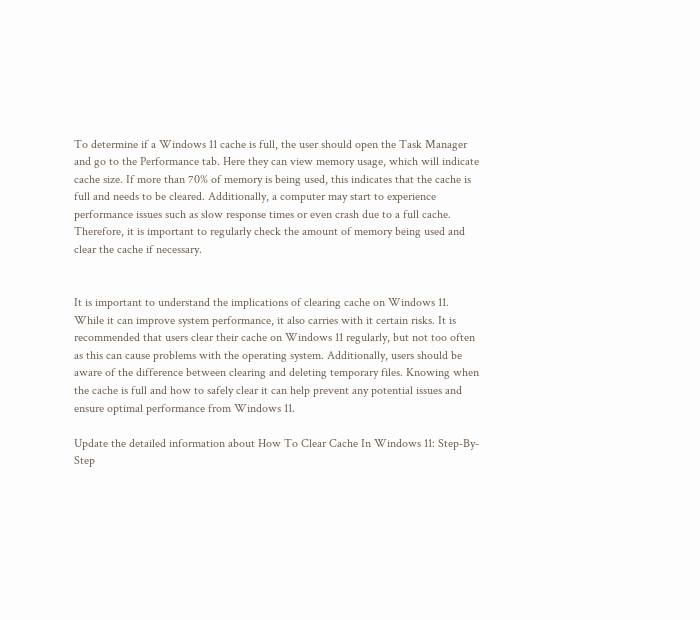To determine if a Windows 11 cache is full, the user should open the Task Manager and go to the Performance tab. Here they can view memory usage, which will indicate cache size. If more than 70% of memory is being used, this indicates that the cache is full and needs to be cleared. Additionally, a computer may start to experience performance issues such as slow response times or even crash due to a full cache. Therefore, it is important to regularly check the amount of memory being used and clear the cache if necessary.


It is important to understand the implications of clearing cache on Windows 11. While it can improve system performance, it also carries with it certain risks. It is recommended that users clear their cache on Windows 11 regularly, but not too often as this can cause problems with the operating system. Additionally, users should be aware of the difference between clearing and deleting temporary files. Knowing when the cache is full and how to safely clear it can help prevent any potential issues and ensure optimal performance from Windows 11.

Update the detailed information about How To Clear Cache In Windows 11: Step-By-Step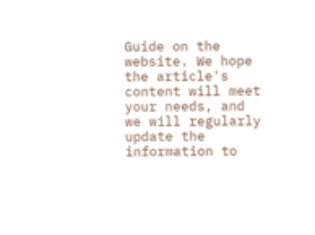Guide on the website. We hope the article's content will meet your needs, and we will regularly update the information to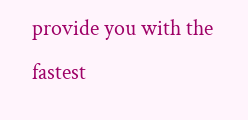provide you with the fastest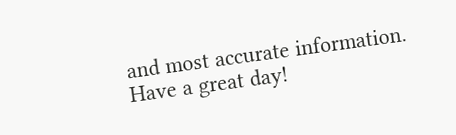and most accurate information. Have a great day!